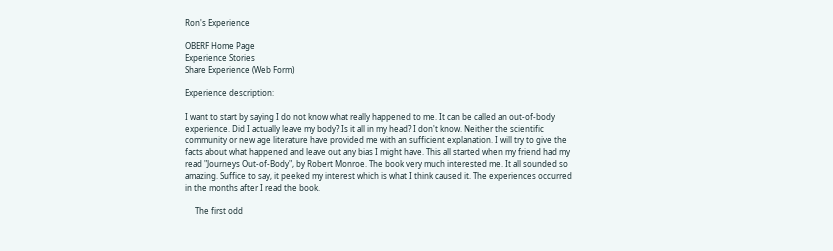Ron's Experience

OBERF Home Page
Experience Stories
Share Experience (Web Form)

Experience description:

I want to start by saying I do not know what really happened to me. It can be called an out-of-body experience. Did I actually leave my body? Is it all in my head? I don't know. Neither the scientific community or new age literature have provided me with an sufficient explanation. I will try to give the facts about what happened and leave out any bias I might have. This all started when my friend had my read "Journeys Out-of-Body", by Robert Monroe. The book very much interested me. It all sounded so amazing. Suffice to say, it peeked my interest which is what I think caused it. The experiences occurred in the months after I read the book.

     The first odd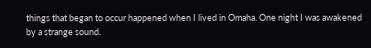things that began to occur happened when I lived in Omaha. One night I was awakened by a strange sound.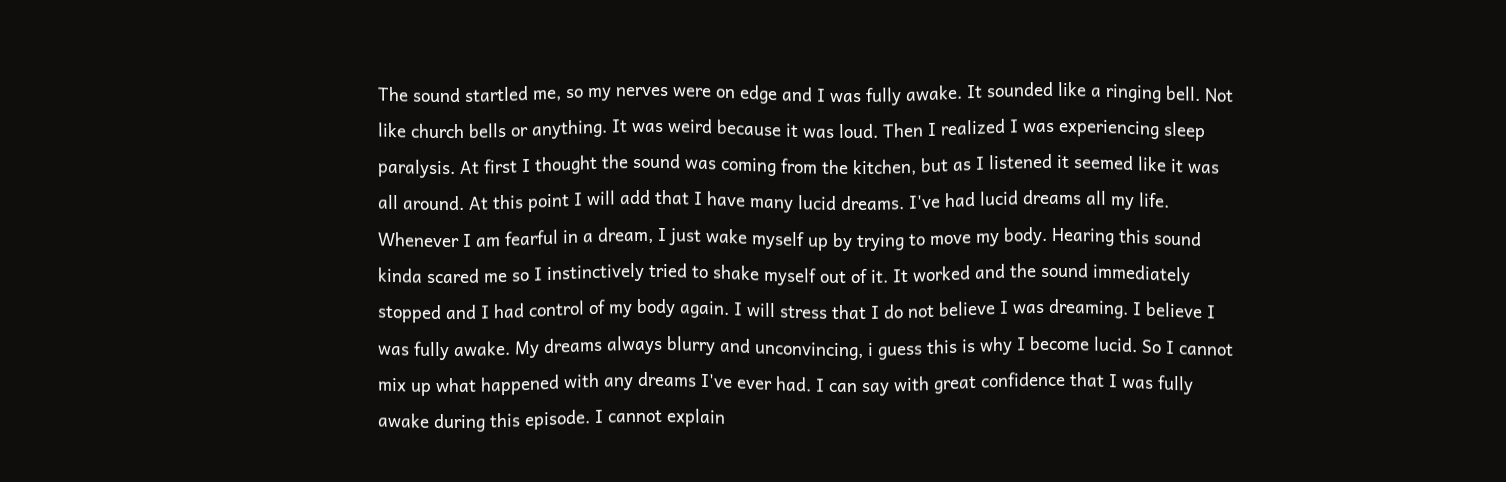The sound startled me, so my nerves were on edge and I was fully awake. It sounded like a ringing bell. Not like church bells or anything. It was weird because it was loud. Then I realized I was experiencing sleep paralysis. At first I thought the sound was coming from the kitchen, but as I listened it seemed like it was all around. At this point I will add that I have many lucid dreams. I've had lucid dreams all my life. Whenever I am fearful in a dream, I just wake myself up by trying to move my body. Hearing this sound kinda scared me so I instinctively tried to shake myself out of it. It worked and the sound immediately stopped and I had control of my body again. I will stress that I do not believe I was dreaming. I believe I was fully awake. My dreams always blurry and unconvincing, i guess this is why I become lucid. So I cannot mix up what happened with any dreams I've ever had. I can say with great confidence that I was fully awake during this episode. I cannot explain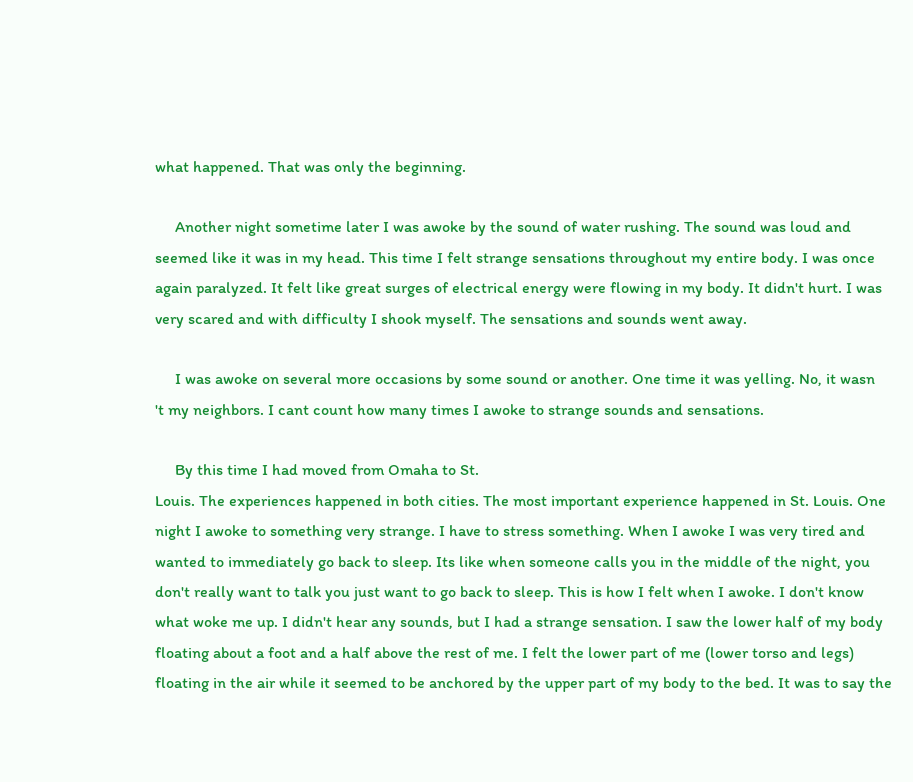what happened. That was only the beginning.

     Another night sometime later I was awoke by the sound of water rushing. The sound was loud and seemed like it was in my head. This time I felt strange sensations throughout my entire body. I was once again paralyzed. It felt like great surges of electrical energy were flowing in my body. It didn't hurt. I was very scared and with difficulty I shook myself. The sensations and sounds went away.

     I was awoke on several more occasions by some sound or another. One time it was yelling. No, it wasn
't my neighbors. I cant count how many times I awoke to strange sounds and sensations.

     By this time I had moved from Omaha to St.
Louis. The experiences happened in both cities. The most important experience happened in St. Louis. One night I awoke to something very strange. I have to stress something. When I awoke I was very tired and wanted to immediately go back to sleep. Its like when someone calls you in the middle of the night, you don't really want to talk you just want to go back to sleep. This is how I felt when I awoke. I don't know what woke me up. I didn't hear any sounds, but I had a strange sensation. I saw the lower half of my body floating about a foot and a half above the rest of me. I felt the lower part of me (lower torso and legs) floating in the air while it seemed to be anchored by the upper part of my body to the bed. It was to say the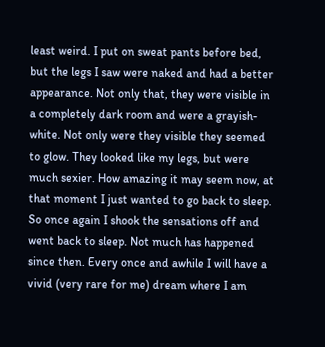least weird. I put on sweat pants before bed, but the legs I saw were naked and had a better appearance. Not only that, they were visible in a completely dark room and were a grayish-white. Not only were they visible they seemed to glow. They looked like my legs, but were much sexier. How amazing it may seem now, at that moment I just wanted to go back to sleep. So once again I shook the sensations off and went back to sleep. Not much has happened since then. Every once and awhile I will have a vivid (very rare for me) dream where I am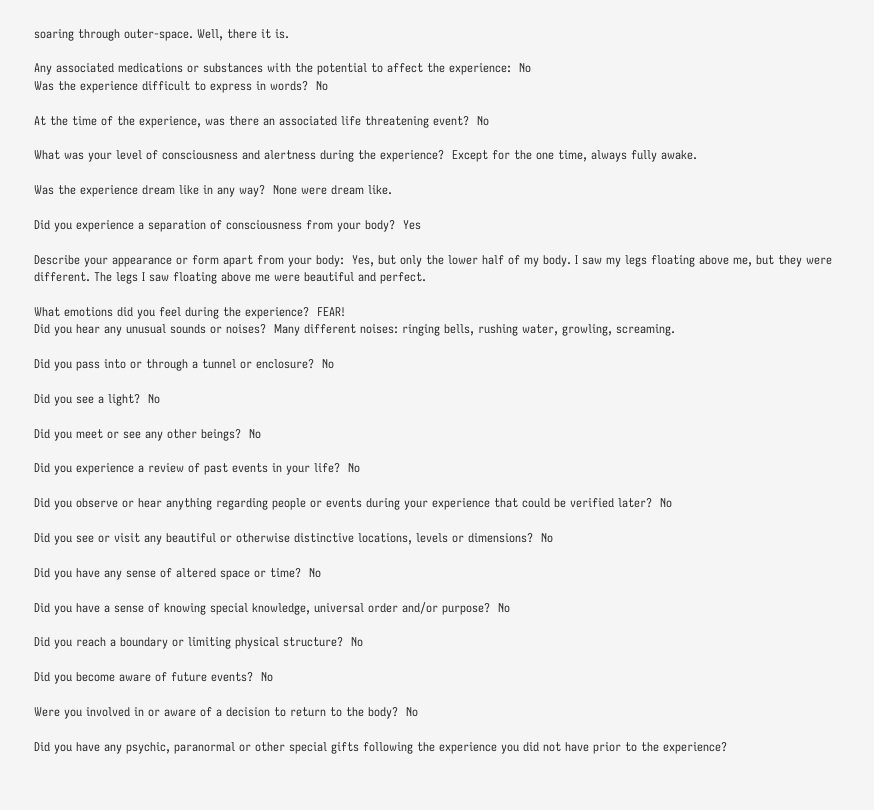soaring through outer-space. Well, there it is.

Any associated medications or substances with the potential to affect the experience:  No
Was the experience difficult to express in words?  No

At the time of the experience, was there an associated life threatening event?  No

What was your level of consciousness and alertness during the experience?  Except for the one time, always fully awake.

Was the experience dream like in any way?  None were dream like.

Did you experience a separation of consciousness from your body?  Yes

Describe your appearance or form apart from your body:  Yes, but only the lower half of my body. I saw my legs floating above me, but they were different. The legs I saw floating above me were beautiful and perfect.

What emotions did you feel during the experience?  FEAR!
Did you hear any unusual sounds or noises?  Many different noises: ringing bells, rushing water, growling, screaming.

Did you pass into or through a tunnel or enclosure?  No

Did you see a light?  No

Did you meet or see any other beings?  No

Did you experience a review of past events in your life?  No

Did you observe or hear anything regarding people or events during your experience that could be verified later?  No

Did you see or visit any beautiful or otherwise distinctive locations, levels or dimensions?  No

Did you have any sense of altered space or time?  No

Did you have a sense of knowing special knowledge, universal order and/or purpose?  No

Did you reach a boundary or limiting physical structure?  No

Did you become aware of future events?  No

Were you involved in or aware of a decision to return to the body?  No

Did you have any psychic, paranormal or other special gifts following the experience you did not have prior to the experience?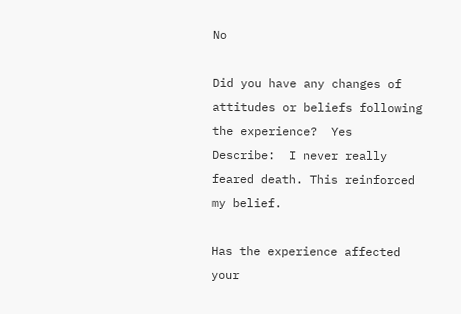No

Did you have any changes of attitudes or beliefs following the experience?  Yes
Describe:  I never really feared death. This reinforced my belief.

Has the experience affected your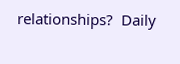relationships?  Daily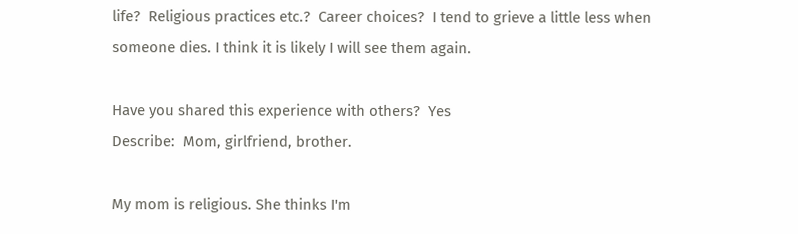life?  Religious practices etc.?  Career choices?  I tend to grieve a little less when someone dies. I think it is likely I will see them again.

Have you shared this experience with others?  Yes
Describe:  Mom, girlfriend, brother.

My mom is religious. She thinks I'm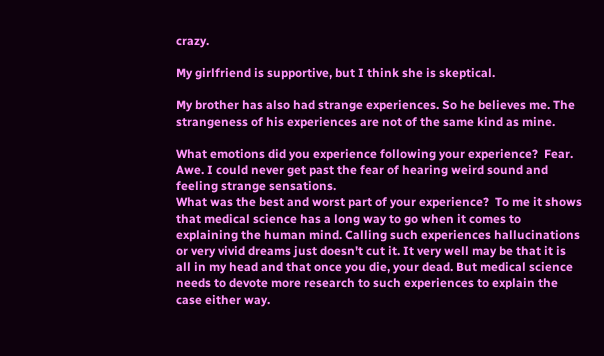crazy.

My girlfriend is supportive, but I think she is skeptical.

My brother has also had strange experiences. So he believes me. The strangeness of his experiences are not of the same kind as mine.

What emotions did you experience following your experience?  Fear. Awe. I could never get past the fear of hearing weird sound and feeling strange sensations.
What was the best and worst part of your experience?  To me it shows that medical science has a long way to go when it comes to explaining the human mind. Calling such experiences hallucinations or very vivid dreams just doesn't cut it. It very well may be that it is all in my head and that once you die, your dead. But medical science needs to devote more research to such experiences to explain the case either way.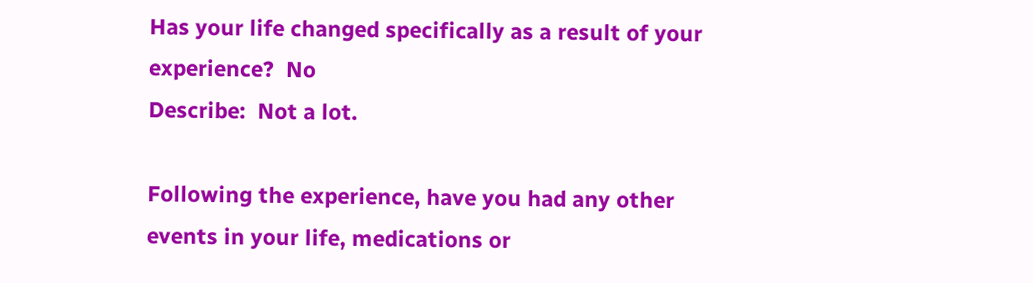Has your life changed specifically as a result of your experience?  No
Describe:  Not a lot.

Following the experience, have you had any other events in your life, medications or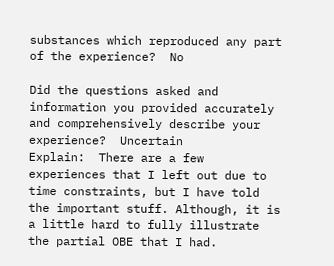substances which reproduced any part of the experience?  No

Did the questions asked and information you provided accurately and comprehensively describe your experience?  Uncertain
Explain:  There are a few experiences that I left out due to time constraints, but I have told the important stuff. Although, it is a little hard to fully illustrate the partial OBE that I had.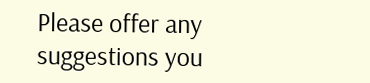Please offer any suggestions you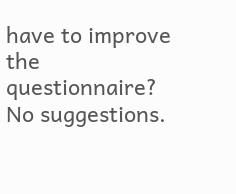have to improve the
questionnaire?  No suggestions.